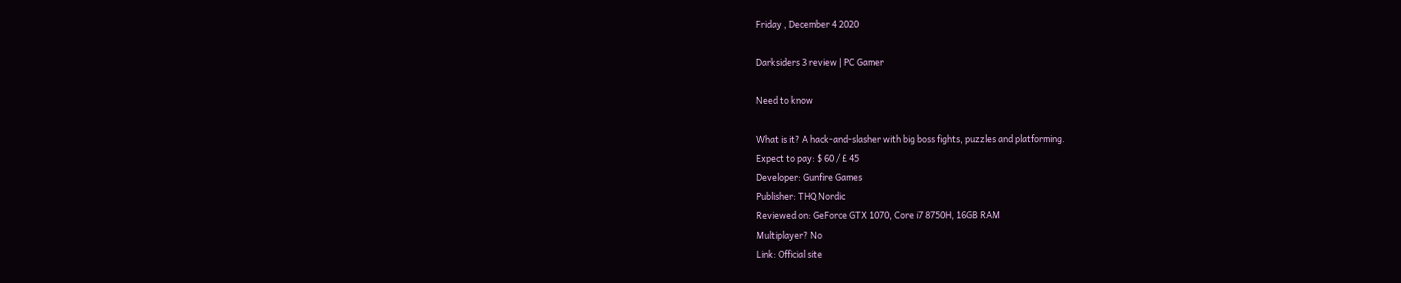Friday , December 4 2020

Darksiders 3 review | PC Gamer

Need to know

What is it? A hack-and-slasher with big boss fights, puzzles and platforming.
Expect to pay: $ 60 / £ 45
Developer: Gunfire Games
Publisher: THQ Nordic
Reviewed on: GeForce GTX 1070, Core i7 8750H, 16GB RAM
Multiplayer? No
Link: Official site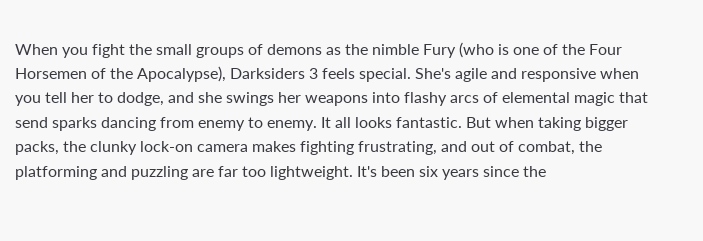When you fight the small groups of demons as the nimble Fury (who is one of the Four Horsemen of the Apocalypse), Darksiders 3 feels special. She's agile and responsive when you tell her to dodge, and she swings her weapons into flashy arcs of elemental magic that send sparks dancing from enemy to enemy. It all looks fantastic. But when taking bigger packs, the clunky lock-on camera makes fighting frustrating, and out of combat, the platforming and puzzling are far too lightweight. It's been six years since the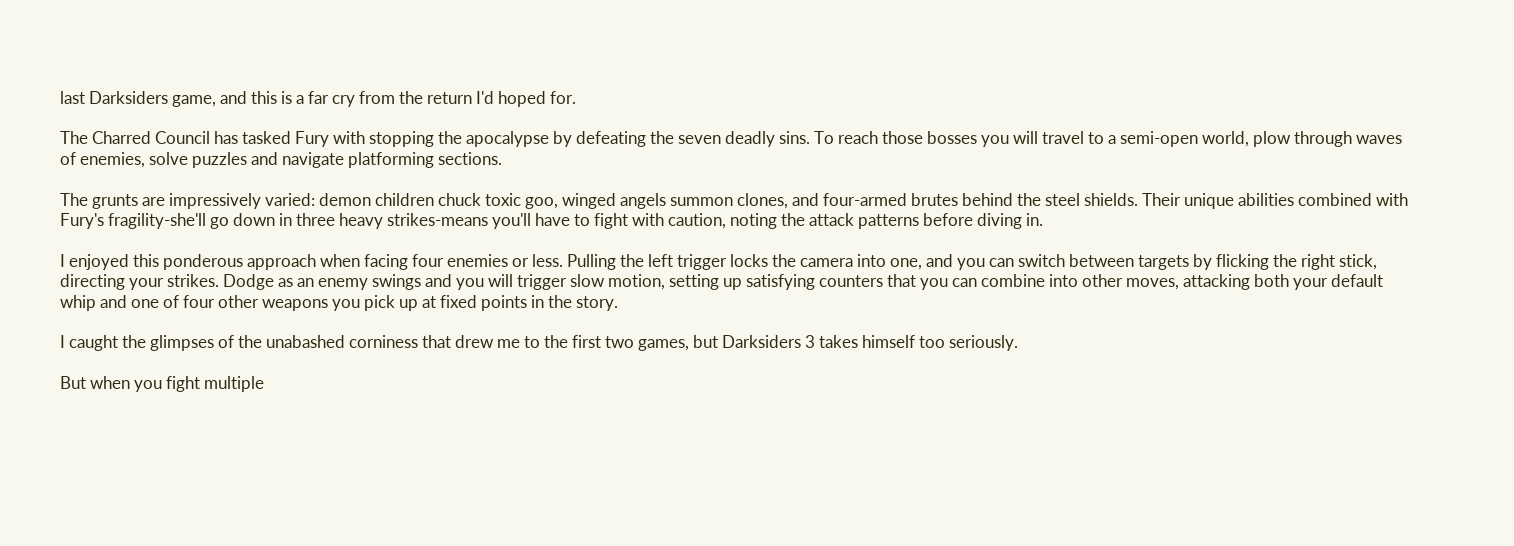last Darksiders game, and this is a far cry from the return I'd hoped for.

The Charred Council has tasked Fury with stopping the apocalypse by defeating the seven deadly sins. To reach those bosses you will travel to a semi-open world, plow through waves of enemies, solve puzzles and navigate platforming sections.

The grunts are impressively varied: demon children chuck toxic goo, winged angels summon clones, and four-armed brutes behind the steel shields. Their unique abilities combined with Fury's fragility-she'll go down in three heavy strikes-means you'll have to fight with caution, noting the attack patterns before diving in.

I enjoyed this ponderous approach when facing four enemies or less. Pulling the left trigger locks the camera into one, and you can switch between targets by flicking the right stick, directing your strikes. Dodge as an enemy swings and you will trigger slow motion, setting up satisfying counters that you can combine into other moves, attacking both your default whip and one of four other weapons you pick up at fixed points in the story.

I caught the glimpses of the unabashed corniness that drew me to the first two games, but Darksiders 3 takes himself too seriously.

But when you fight multiple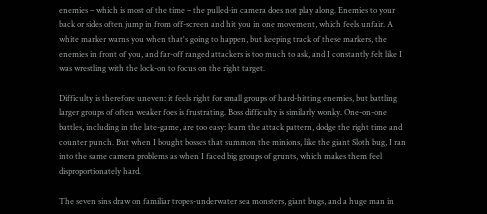enemies – which is most of the time – the pulled-in camera does not play along. Enemies to your back or sides often jump in from off-screen and hit you in one movement, which feels unfair. A white marker warns you when that's going to happen, but keeping track of these markers, the enemies in front of you, and far-off ranged attackers is too much to ask, and I constantly felt like I was wrestling with the lock-on to focus on the right target.

Difficulty is therefore uneven: it feels right for small groups of hard-hitting enemies, but battling larger groups of often weaker foes is frustrating. Boss difficulty is similarly wonky. One-on-one battles, including in the late-game, are too easy: learn the attack pattern, dodge the right time and counter punch. But when I bought bosses that summon the minions, like the giant Sloth bug, I ran into the same camera problems as when I faced big groups of grunts, which makes them feel disproportionately hard.

The seven sins draw on familiar tropes-underwater sea monsters, giant bugs, and a huge man in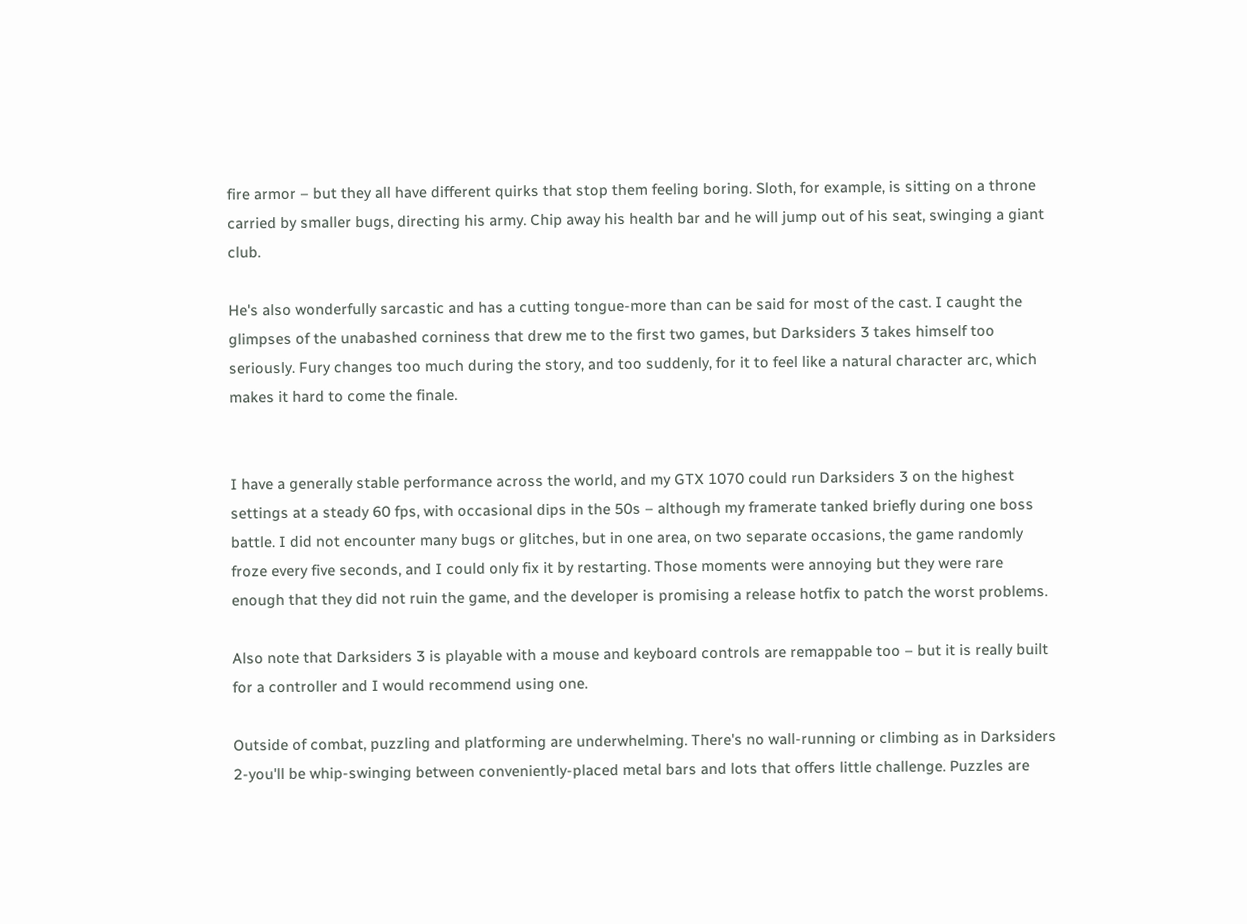fire armor – but they all have different quirks that stop them feeling boring. Sloth, for example, is sitting on a throne carried by smaller bugs, directing his army. Chip away his health bar and he will jump out of his seat, swinging a giant club.

He's also wonderfully sarcastic and has a cutting tongue-more than can be said for most of the cast. I caught the glimpses of the unabashed corniness that drew me to the first two games, but Darksiders 3 takes himself too seriously. Fury changes too much during the story, and too suddenly, for it to feel like a natural character arc, which makes it hard to come the finale.


I have a generally stable performance across the world, and my GTX 1070 could run Darksiders 3 on the highest settings at a steady 60 fps, with occasional dips in the 50s – although my framerate tanked briefly during one boss battle. I did not encounter many bugs or glitches, but in one area, on two separate occasions, the game randomly froze every five seconds, and I could only fix it by restarting. Those moments were annoying but they were rare enough that they did not ruin the game, and the developer is promising a release hotfix to patch the worst problems.

Also note that Darksiders 3 is playable with a mouse and keyboard controls are remappable too – but it is really built for a controller and I would recommend using one.

Outside of combat, puzzling and platforming are underwhelming. There's no wall-running or climbing as in Darksiders 2-you'll be whip-swinging between conveniently-placed metal bars and lots that offers little challenge. Puzzles are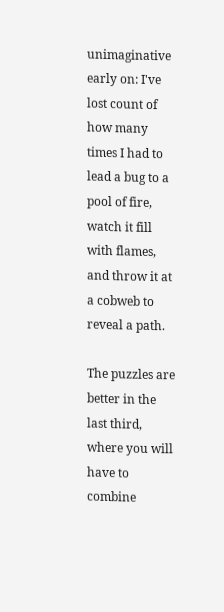unimaginative early on: I've lost count of how many times I had to lead a bug to a pool of fire, watch it fill with flames, and throw it at a cobweb to reveal a path.

The puzzles are better in the last third, where you will have to combine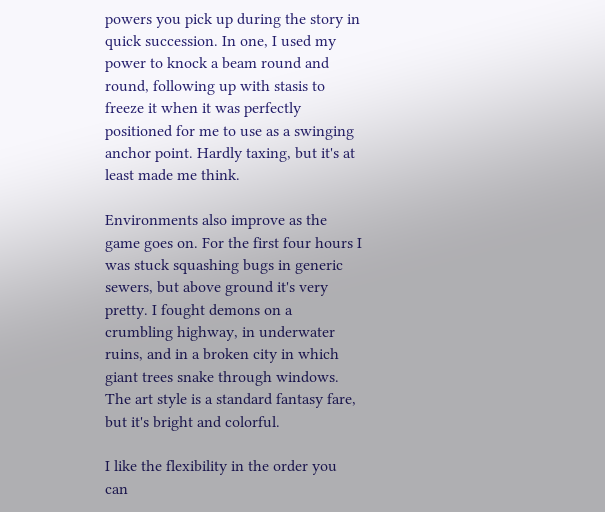powers you pick up during the story in quick succession. In one, I used my power to knock a beam round and round, following up with stasis to freeze it when it was perfectly positioned for me to use as a swinging anchor point. Hardly taxing, but it's at least made me think.

Environments also improve as the game goes on. For the first four hours I was stuck squashing bugs in generic sewers, but above ground it's very pretty. I fought demons on a crumbling highway, in underwater ruins, and in a broken city in which giant trees snake through windows. The art style is a standard fantasy fare, but it's bright and colorful.

I like the flexibility in the order you can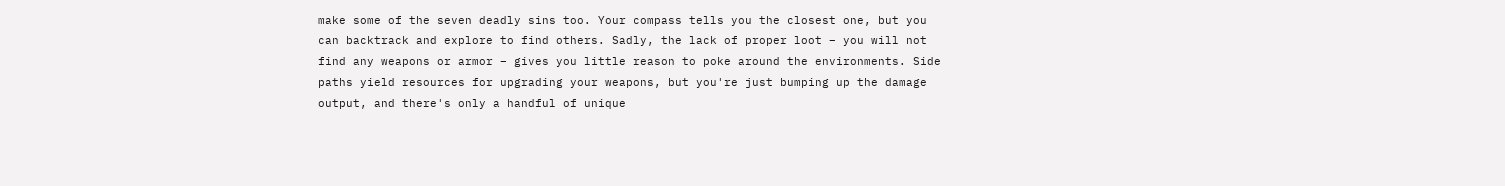make some of the seven deadly sins too. Your compass tells you the closest one, but you can backtrack and explore to find others. Sadly, the lack of proper loot – you will not find any weapons or armor – gives you little reason to poke around the environments. Side paths yield resources for upgrading your weapons, but you're just bumping up the damage output, and there's only a handful of unique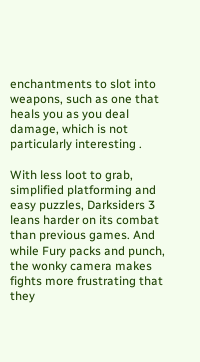enchantments to slot into weapons, such as one that heals you as you deal damage, which is not particularly interesting .

With less loot to grab, simplified platforming and easy puzzles, Darksiders 3 leans harder on its combat than previous games. And while Fury packs and punch, the wonky camera makes fights more frustrating that they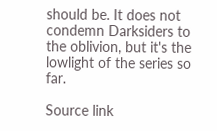should be. It does not condemn Darksiders to the oblivion, but it's the lowlight of the series so far.

Source link